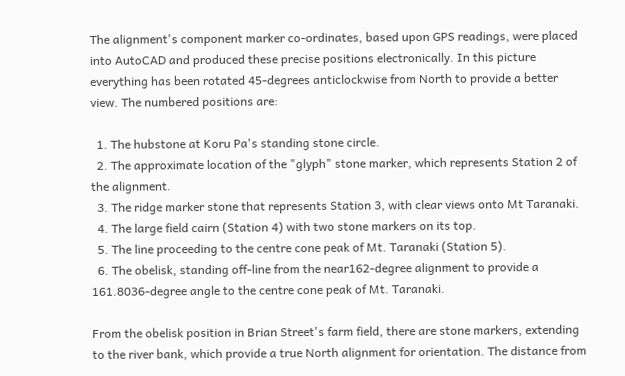The alignment's component marker co-ordinates, based upon GPS readings, were placed into AutoCAD and produced these precise positions electronically. In this picture everything has been rotated 45-degrees anticlockwise from North to provide a better view. The numbered positions are:

  1. The hubstone at Koru Pa's standing stone circle.
  2. The approximate location of the "glyph" stone marker, which represents Station 2 of the alignment.
  3. The ridge marker stone that represents Station 3, with clear views onto Mt Taranaki.
  4. The large field cairn (Station 4) with two stone markers on its top.
  5. The line proceeding to the centre cone peak of Mt. Taranaki (Station 5).
  6. The obelisk, standing off-line from the near162-degree alignment to provide a 161.8036-degree angle to the centre cone peak of Mt. Taranaki.

From the obelisk position in Brian Street's farm field, there are stone markers, extending to the river bank, which provide a true North alignment for orientation. The distance from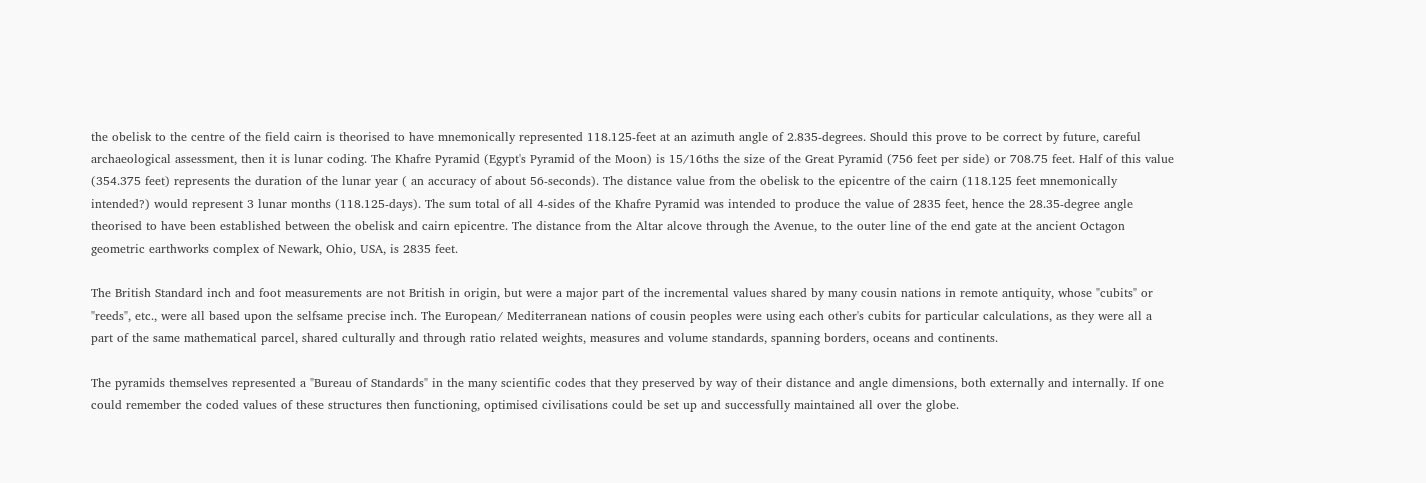the obelisk to the centre of the field cairn is theorised to have mnemonically represented 118.125-feet at an azimuth angle of 2.835-degrees. Should this prove to be correct by future, careful archaeological assessment, then it is lunar coding. The Khafre Pyramid (Egypt's Pyramid of the Moon) is 15/16ths the size of the Great Pyramid (756 feet per side) or 708.75 feet. Half of this value (354.375 feet) represents the duration of the lunar year ( an accuracy of about 56-seconds). The distance value from the obelisk to the epicentre of the cairn (118.125 feet mnemonically intended?) would represent 3 lunar months (118.125-days). The sum total of all 4-sides of the Khafre Pyramid was intended to produce the value of 2835 feet, hence the 28.35-degree angle theorised to have been established between the obelisk and cairn epicentre. The distance from the Altar alcove through the Avenue, to the outer line of the end gate at the ancient Octagon geometric earthworks complex of Newark, Ohio, USA, is 2835 feet.

The British Standard inch and foot measurements are not British in origin, but were a major part of the incremental values shared by many cousin nations in remote antiquity, whose "cubits" or "reeds", etc., were all based upon the selfsame precise inch. The European/ Mediterranean nations of cousin peoples were using each other's cubits for particular calculations, as they were all a part of the same mathematical parcel, shared culturally and through ratio related weights, measures and volume standards, spanning borders, oceans and continents.

The pyramids themselves represented a "Bureau of Standards" in the many scientific codes that they preserved by way of their distance and angle dimensions, both externally and internally. If one could remember the coded values of these structures then functioning, optimised civilisations could be set up and successfully maintained all over the globe.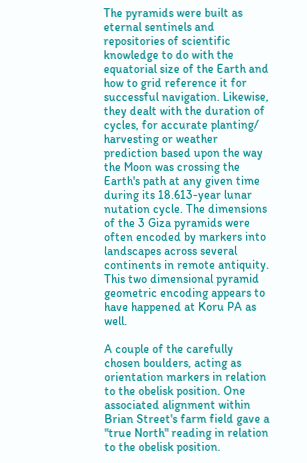The pyramids were built as eternal sentinels and repositories of scientific knowledge to do with the equatorial size of the Earth and how to grid reference it for successful navigation. Likewise, they dealt with the duration of cycles, for accurate planting/ harvesting or weather prediction based upon the way the Moon was crossing the Earth's path at any given time during its 18.613-year lunar nutation cycle. The dimensions of the 3 Giza pyramids were often encoded by markers into landscapes across several continents in remote antiquity. This two dimensional pyramid geometric encoding appears to have happened at Koru PA as well.

A couple of the carefully chosen boulders, acting as orientation markers in relation to the obelisk position. One associated alignment within Brian Street's farm field gave a "true North" reading in relation to the obelisk position.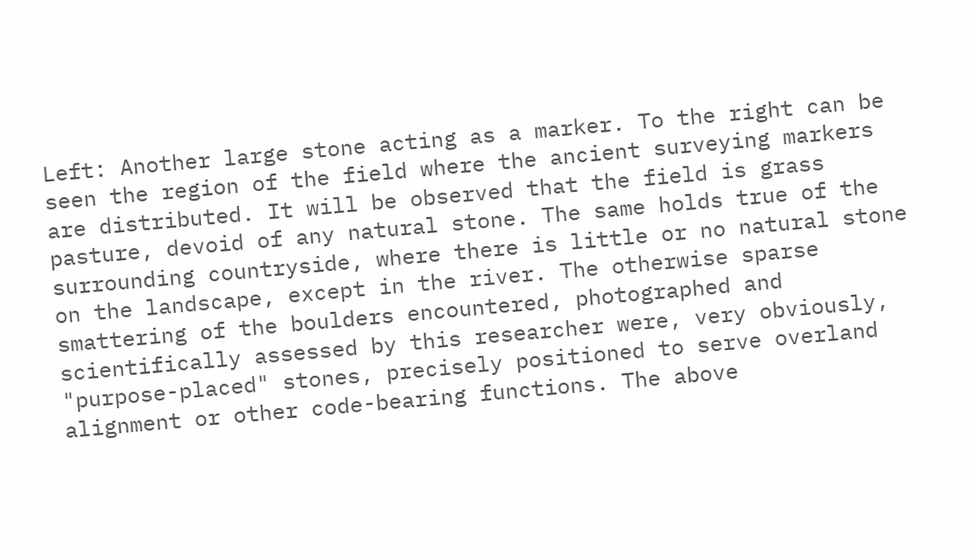Left: Another large stone acting as a marker. To the right can be seen the region of the field where the ancient surveying markers are distributed. It will be observed that the field is grass pasture, devoid of any natural stone. The same holds true of the surrounding countryside, where there is little or no natural stone on the landscape, except in the river. The otherwise sparse smattering of the boulders encountered, photographed and scientifically assessed by this researcher were, very obviously, "purpose-placed" stones, precisely positioned to serve overland alignment or other code-bearing functions. The above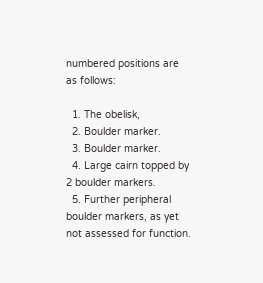numbered positions are as follows:

  1. The obelisk,
  2. Boulder marker.
  3. Boulder marker.
  4. Large cairn topped by 2 boulder markers.
  5. Further peripheral boulder markers, as yet not assessed for function.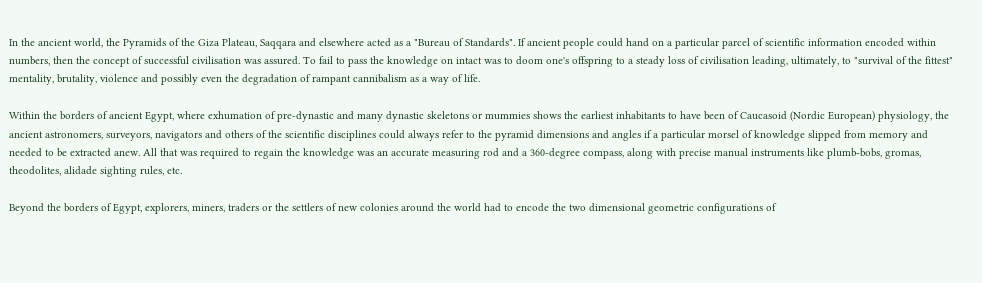In the ancient world, the Pyramids of the Giza Plateau, Saqqara and elsewhere acted as a "Bureau of Standards". If ancient people could hand on a particular parcel of scientific information encoded within numbers, then the concept of successful civilisation was assured. To fail to pass the knowledge on intact was to doom one's offspring to a steady loss of civilisation leading, ultimately, to "survival of the fittest" mentality, brutality, violence and possibly even the degradation of rampant cannibalism as a way of life.

Within the borders of ancient Egypt, where exhumation of pre-dynastic and many dynastic skeletons or mummies shows the earliest inhabitants to have been of Caucasoid (Nordic European) physiology, the ancient astronomers, surveyors, navigators and others of the scientific disciplines could always refer to the pyramid dimensions and angles if a particular morsel of knowledge slipped from memory and needed to be extracted anew. All that was required to regain the knowledge was an accurate measuring rod and a 360-degree compass, along with precise manual instruments like plumb-bobs, gromas, theodolites, alidade sighting rules, etc.

Beyond the borders of Egypt, explorers, miners, traders or the settlers of new colonies around the world had to encode the two dimensional geometric configurations of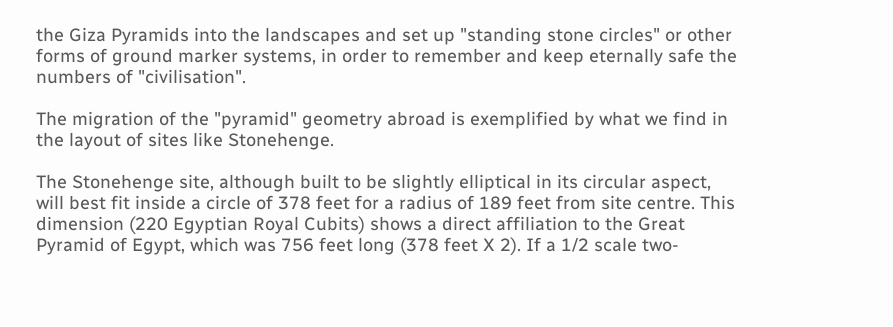the Giza Pyramids into the landscapes and set up "standing stone circles" or other forms of ground marker systems, in order to remember and keep eternally safe the numbers of "civilisation".

The migration of the "pyramid" geometry abroad is exemplified by what we find in the layout of sites like Stonehenge.

The Stonehenge site, although built to be slightly elliptical in its circular aspect, will best fit inside a circle of 378 feet for a radius of 189 feet from site centre. This dimension (220 Egyptian Royal Cubits) shows a direct affiliation to the Great Pyramid of Egypt, which was 756 feet long (378 feet X 2). If a 1/2 scale two-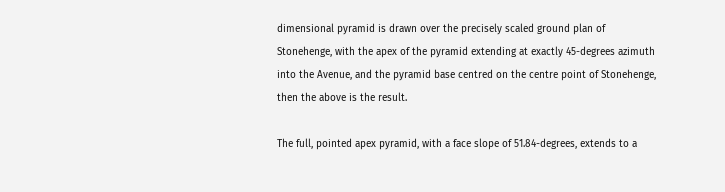dimensional pyramid is drawn over the precisely scaled ground plan of Stonehenge, with the apex of the pyramid extending at exactly 45-degrees azimuth into the Avenue, and the pyramid base centred on the centre point of Stonehenge, then the above is the result.

The full, pointed apex pyramid, with a face slope of 51.84-degrees, extends to a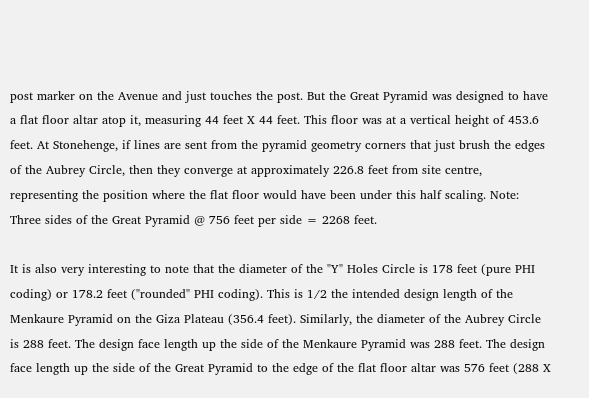post marker on the Avenue and just touches the post. But the Great Pyramid was designed to have a flat floor altar atop it, measuring 44 feet X 44 feet. This floor was at a vertical height of 453.6 feet. At Stonehenge, if lines are sent from the pyramid geometry corners that just brush the edges of the Aubrey Circle, then they converge at approximately 226.8 feet from site centre, representing the position where the flat floor would have been under this half scaling. Note: Three sides of the Great Pyramid @ 756 feet per side = 2268 feet.

It is also very interesting to note that the diameter of the "Y" Holes Circle is 178 feet (pure PHI coding) or 178.2 feet ("rounded" PHI coding). This is 1/2 the intended design length of the Menkaure Pyramid on the Giza Plateau (356.4 feet). Similarly, the diameter of the Aubrey Circle is 288 feet. The design face length up the side of the Menkaure Pyramid was 288 feet. The design face length up the side of the Great Pyramid to the edge of the flat floor altar was 576 feet (288 X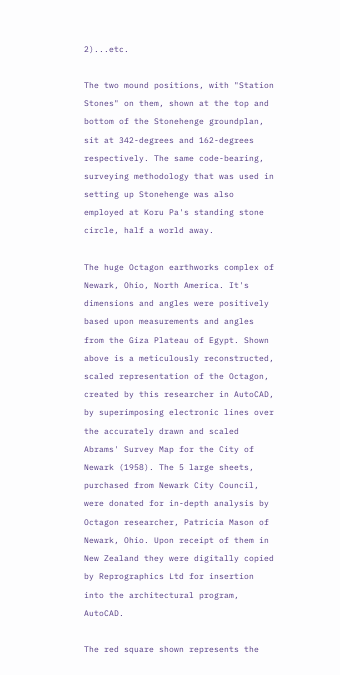2)...etc.

The two mound positions, with "Station Stones" on them, shown at the top and bottom of the Stonehenge groundplan, sit at 342-degrees and 162-degrees respectively. The same code-bearing, surveying methodology that was used in setting up Stonehenge was also employed at Koru Pa's standing stone circle, half a world away.

The huge Octagon earthworks complex of Newark, Ohio, North America. It's dimensions and angles were positively based upon measurements and angles from the Giza Plateau of Egypt. Shown above is a meticulously reconstructed, scaled representation of the Octagon, created by this researcher in AutoCAD, by superimposing electronic lines over the accurately drawn and scaled Abrams' Survey Map for the City of Newark (1958). The 5 large sheets, purchased from Newark City Council, were donated for in-depth analysis by Octagon researcher, Patricia Mason of Newark, Ohio. Upon receipt of them in New Zealand they were digitally copied by Reprographics Ltd for insertion into the architectural program, AutoCAD.

The red square shown represents the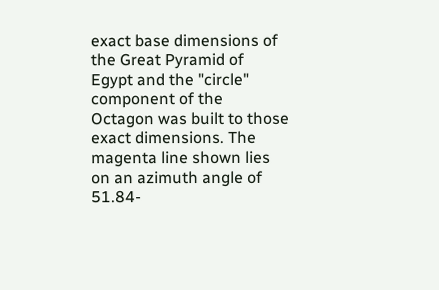exact base dimensions of the Great Pyramid of Egypt and the "circle" component of the Octagon was built to those exact dimensions. The magenta line shown lies on an azimuth angle of 51.84-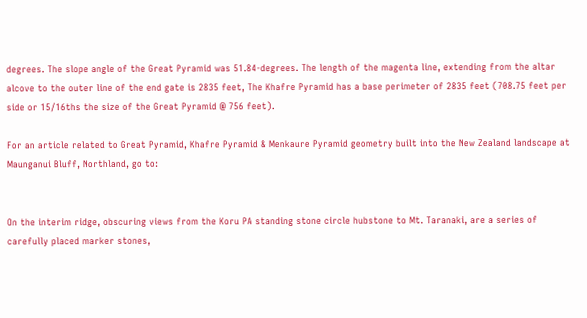degrees. The slope angle of the Great Pyramid was 51.84-degrees. The length of the magenta line, extending from the altar alcove to the outer line of the end gate is 2835 feet, The Khafre Pyramid has a base perimeter of 2835 feet (708.75 feet per side or 15/16ths the size of the Great Pyramid @ 756 feet).

For an article related to Great Pyramid, Khafre Pyramid & Menkaure Pyramid geometry built into the New Zealand landscape at Maunganui Bluff, Northland, go to:


On the interim ridge, obscuring views from the Koru PA standing stone circle hubstone to Mt. Taranaki, are a series of carefully placed marker stones,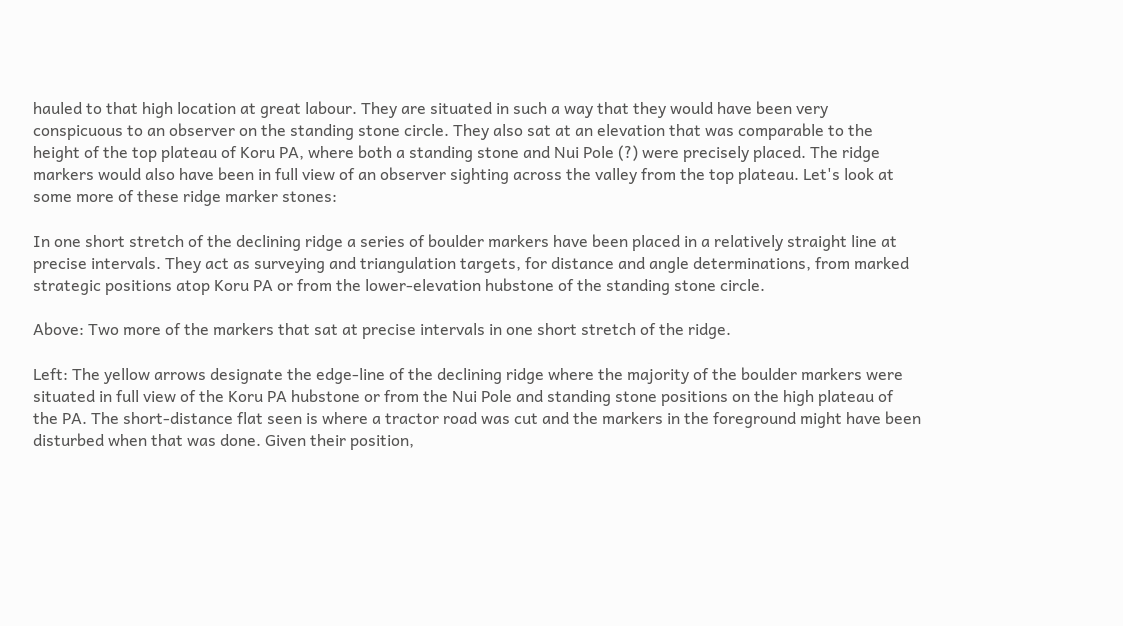hauled to that high location at great labour. They are situated in such a way that they would have been very conspicuous to an observer on the standing stone circle. They also sat at an elevation that was comparable to the height of the top plateau of Koru PA, where both a standing stone and Nui Pole (?) were precisely placed. The ridge markers would also have been in full view of an observer sighting across the valley from the top plateau. Let's look at some more of these ridge marker stones:

In one short stretch of the declining ridge a series of boulder markers have been placed in a relatively straight line at precise intervals. They act as surveying and triangulation targets, for distance and angle determinations, from marked strategic positions atop Koru PA or from the lower-elevation hubstone of the standing stone circle.

Above: Two more of the markers that sat at precise intervals in one short stretch of the ridge.

Left: The yellow arrows designate the edge-line of the declining ridge where the majority of the boulder markers were situated in full view of the Koru PA hubstone or from the Nui Pole and standing stone positions on the high plateau of the PA. The short-distance flat seen is where a tractor road was cut and the markers in the foreground might have been disturbed when that was done. Given their position,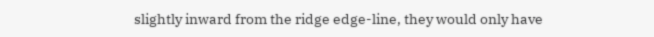slightly inward from the ridge edge-line, they would only have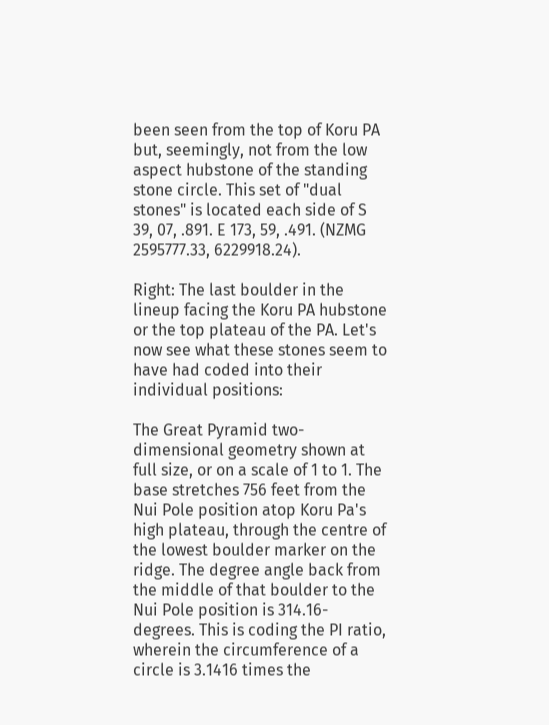been seen from the top of Koru PA but, seemingly, not from the low aspect hubstone of the standing stone circle. This set of "dual stones" is located each side of S 39, 07, .891. E 173, 59, .491. (NZMG 2595777.33, 6229918.24).

Right: The last boulder in the lineup facing the Koru PA hubstone or the top plateau of the PA. Let's now see what these stones seem to have had coded into their individual positions:

The Great Pyramid two-dimensional geometry shown at full size, or on a scale of 1 to 1. The base stretches 756 feet from the Nui Pole position atop Koru Pa's high plateau, through the centre of the lowest boulder marker on the ridge. The degree angle back from the middle of that boulder to the Nui Pole position is 314.16-degrees. This is coding the PI ratio, wherein the circumference of a circle is 3.1416 times the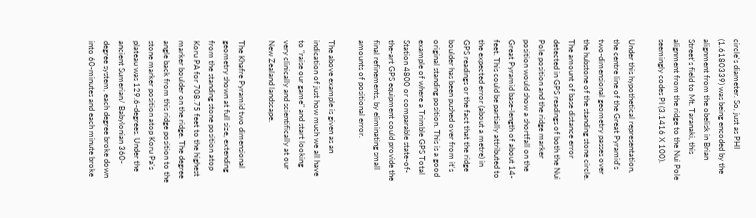circle's diameter. So, just as PHI (1.6180339) was being encoded by the alignment from the obelisk in Brian Street's field to Mt. Taranaki, this alignment from the ridge to the Nui Pole seemingly codes PI (3.1416 X 100).

Under this hypothetical representation, the centre line of the Great Pyramid's two-dimensional geometry passes over the hubstone of the standing stone circle. The amount of base distance error detected in GPS readings of both the Nui Pole position and the ridge marker position would show a shortfall on the Great Pyramid base-length of about 14-feet. This could be partially attributed to the expected error (about a metre) in GPS readings or the fact that the ridge boulder has been pushed over from it's original standing position. This is a good example of where a Trimble GPS Total Station 4800 or comparable state-of-the-art GPS equipment could provide the final refinements, by eliminating small amounts of positional error.

The above example is given as an indication of just how much we all have to "raise our game" and start looking very clinically and scientifically at our New Zealand landscape.

The Khafre Pyramid two dimensional geometry shown at full size, extending from the standing stone position atop Koru PA for 708.75 feet to the highest marker boulder on the ridge. The degree angle back from this ridge position to the stone marker position atop Koru Pa's plateau was 129.6-degrees. Under the ancient Sumerian/ Babylonian 360-degree system, each degree broke down into 60-minutes and each minute broke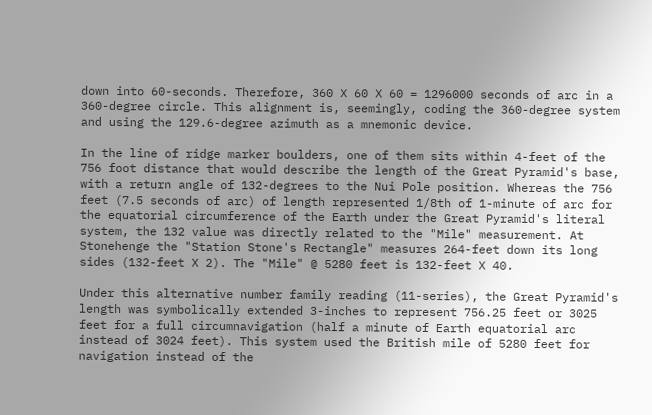down into 60-seconds. Therefore, 360 X 60 X 60 = 1296000 seconds of arc in a 360-degree circle. This alignment is, seemingly, coding the 360-degree system and using the 129.6-degree azimuth as a mnemonic device.

In the line of ridge marker boulders, one of them sits within 4-feet of the 756 foot distance that would describe the length of the Great Pyramid's base, with a return angle of 132-degrees to the Nui Pole position. Whereas the 756 feet (7.5 seconds of arc) of length represented 1/8th of 1-minute of arc for the equatorial circumference of the Earth under the Great Pyramid's literal system, the 132 value was directly related to the "Mile" measurement. At Stonehenge the "Station Stone's Rectangle" measures 264-feet down its long sides (132-feet X 2). The "Mile" @ 5280 feet is 132-feet X 40.

Under this alternative number family reading (11-series), the Great Pyramid's length was symbolically extended 3-inches to represent 756.25 feet or 3025 feet for a full circumnavigation (half a minute of Earth equatorial arc instead of 3024 feet). This system used the British mile of 5280 feet for navigation instead of the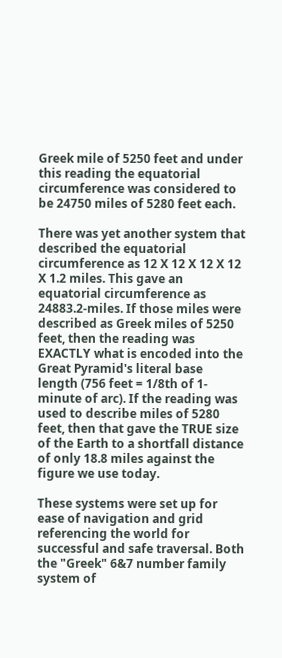Greek mile of 5250 feet and under this reading the equatorial circumference was considered to be 24750 miles of 5280 feet each.

There was yet another system that described the equatorial circumference as 12 X 12 X 12 X 12 X 1.2 miles. This gave an equatorial circumference as 24883.2-miles. If those miles were described as Greek miles of 5250 feet, then the reading was EXACTLY what is encoded into the Great Pyramid's literal base length (756 feet = 1/8th of 1-minute of arc). If the reading was used to describe miles of 5280 feet, then that gave the TRUE size of the Earth to a shortfall distance of only 18.8 miles against the figure we use today.

These systems were set up for ease of navigation and grid referencing the world for successful and safe traversal. Both the "Greek" 6&7 number family system of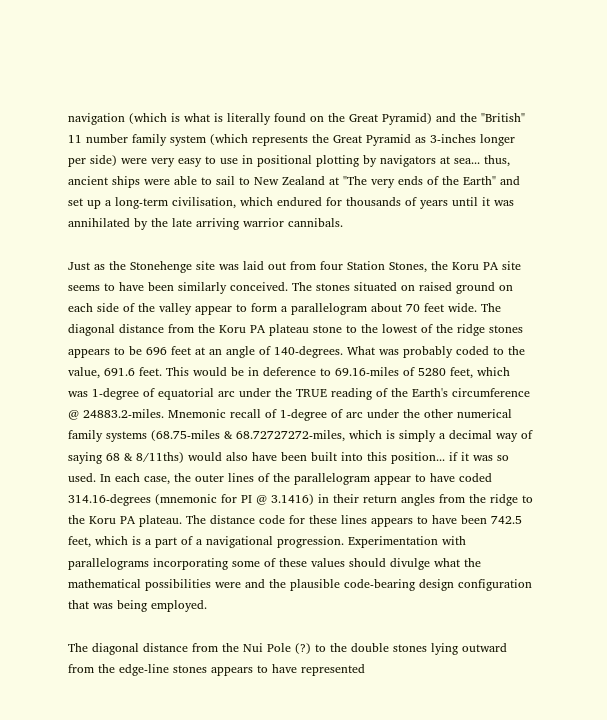navigation (which is what is literally found on the Great Pyramid) and the "British" 11 number family system (which represents the Great Pyramid as 3-inches longer per side) were very easy to use in positional plotting by navigators at sea... thus, ancient ships were able to sail to New Zealand at "The very ends of the Earth" and set up a long-term civilisation, which endured for thousands of years until it was annihilated by the late arriving warrior cannibals.

Just as the Stonehenge site was laid out from four Station Stones, the Koru PA site seems to have been similarly conceived. The stones situated on raised ground on each side of the valley appear to form a parallelogram about 70 feet wide. The diagonal distance from the Koru PA plateau stone to the lowest of the ridge stones appears to be 696 feet at an angle of 140-degrees. What was probably coded to the value, 691.6 feet. This would be in deference to 69.16-miles of 5280 feet, which was 1-degree of equatorial arc under the TRUE reading of the Earth's circumference @ 24883.2-miles. Mnemonic recall of 1-degree of arc under the other numerical family systems (68.75-miles & 68.72727272-miles, which is simply a decimal way of saying 68 & 8/11ths) would also have been built into this position... if it was so used. In each case, the outer lines of the parallelogram appear to have coded 314.16-degrees (mnemonic for PI @ 3.1416) in their return angles from the ridge to the Koru PA plateau. The distance code for these lines appears to have been 742.5 feet, which is a part of a navigational progression. Experimentation with parallelograms incorporating some of these values should divulge what the mathematical possibilities were and the plausible code-bearing design configuration that was being employed.

The diagonal distance from the Nui Pole (?) to the double stones lying outward from the edge-line stones appears to have represented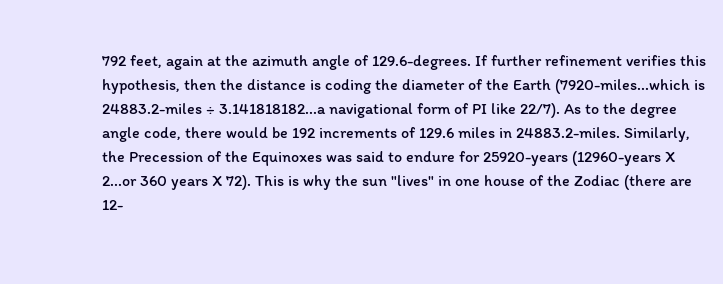792 feet, again at the azimuth angle of 129.6-degrees. If further refinement verifies this hypothesis, then the distance is coding the diameter of the Earth (7920-miles...which is 24883.2-miles ÷ 3.141818182...a navigational form of PI like 22/7). As to the degree angle code, there would be 192 increments of 129.6 miles in 24883.2-miles. Similarly, the Precession of the Equinoxes was said to endure for 25920-years (12960-years X 2...or 360 years X 72). This is why the sun "lives" in one house of the Zodiac (there are 12-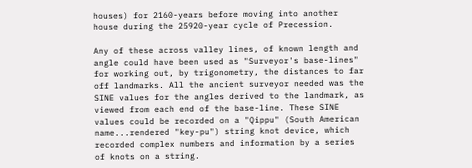houses) for 2160-years before moving into another house during the 25920-year cycle of Precession.

Any of these across valley lines, of known length and angle could have been used as "Surveyor's base-lines" for working out, by trigonometry, the distances to far off landmarks. All the ancient surveyor needed was the SINE values for the angles derived to the landmark, as viewed from each end of the base-line. These SINE values could be recorded on a "Qippu" (South American name...rendered "key-pu") string knot device, which recorded complex numbers and information by a series of knots on a string.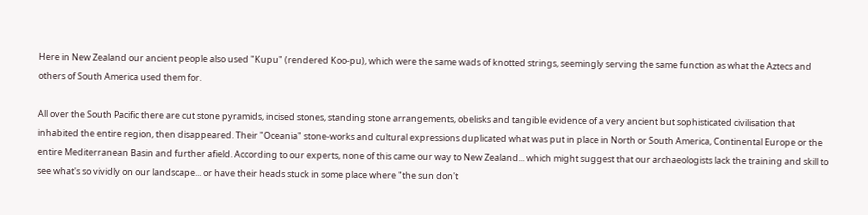Here in New Zealand our ancient people also used "Kupu" (rendered Koo-pu), which were the same wads of knotted strings, seemingly serving the same function as what the Aztecs and others of South America used them for.

All over the South Pacific there are cut stone pyramids, incised stones, standing stone arrangements, obelisks and tangible evidence of a very ancient but sophisticated civilisation that inhabited the entire region, then disappeared. Their "Oceania" stone-works and cultural expressions duplicated what was put in place in North or South America, Continental Europe or the entire Mediterranean Basin and further afield. According to our experts, none of this came our way to New Zealand... which might suggest that our archaeologists lack the training and skill to see what's so vividly on our landscape... or have their heads stuck in some place where "the sun don't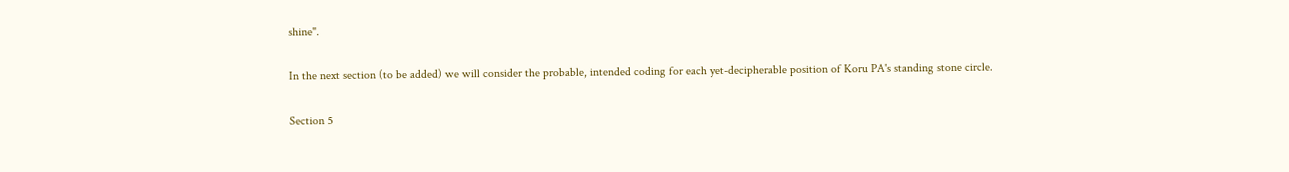shine".

In the next section (to be added) we will consider the probable, intended coding for each yet-decipherable position of Koru PA's standing stone circle.

Section 5